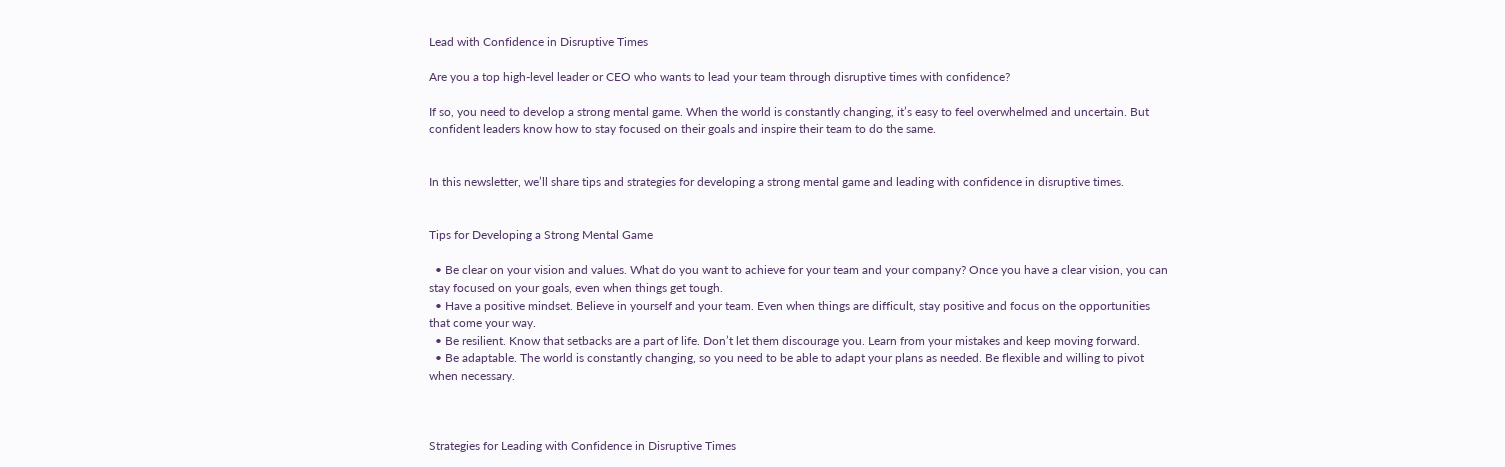Lead with Confidence in Disruptive Times

Are you a top high-level leader or CEO who wants to lead your team through disruptive times with confidence?

If so, you need to develop a strong mental game. When the world is constantly changing, it’s easy to feel overwhelmed and uncertain. But confident leaders know how to stay focused on their goals and inspire their team to do the same.


In this newsletter, we’ll share tips and strategies for developing a strong mental game and leading with confidence in disruptive times.


Tips for Developing a Strong Mental Game

  • Be clear on your vision and values. What do you want to achieve for your team and your company? Once you have a clear vision, you can stay focused on your goals, even when things get tough.
  • Have a positive mindset. Believe in yourself and your team. Even when things are difficult, stay positive and focus on the opportunities that come your way.
  • Be resilient. Know that setbacks are a part of life. Don’t let them discourage you. Learn from your mistakes and keep moving forward.
  • Be adaptable. The world is constantly changing, so you need to be able to adapt your plans as needed. Be flexible and willing to pivot when necessary.



Strategies for Leading with Confidence in Disruptive Times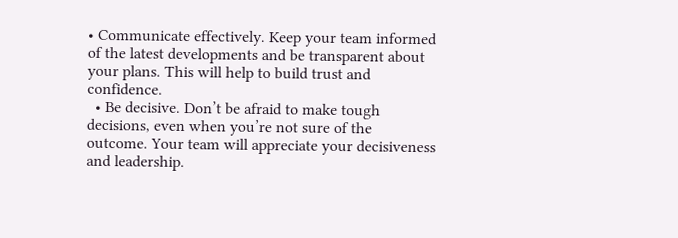• Communicate effectively. Keep your team informed of the latest developments and be transparent about your plans. This will help to build trust and confidence.
  • Be decisive. Don’t be afraid to make tough decisions, even when you’re not sure of the outcome. Your team will appreciate your decisiveness and leadership.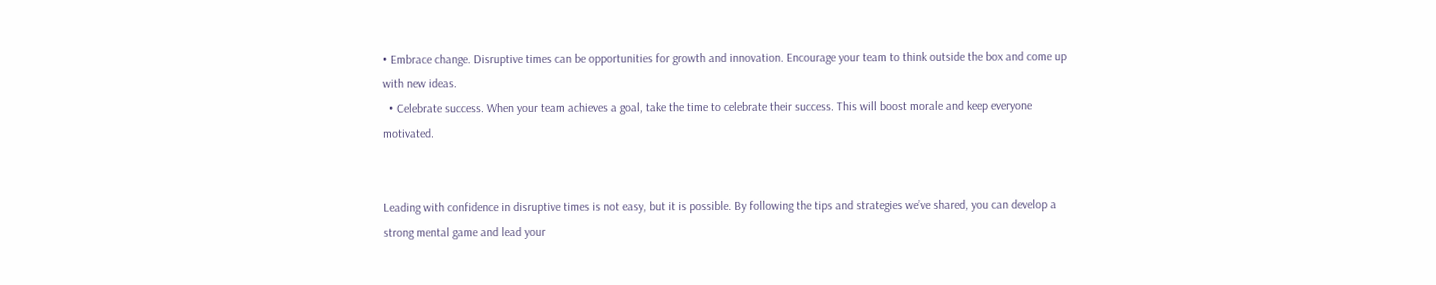• Embrace change. Disruptive times can be opportunities for growth and innovation. Encourage your team to think outside the box and come up with new ideas.
  • Celebrate success. When your team achieves a goal, take the time to celebrate their success. This will boost morale and keep everyone motivated.


Leading with confidence in disruptive times is not easy, but it is possible. By following the tips and strategies we’ve shared, you can develop a strong mental game and lead your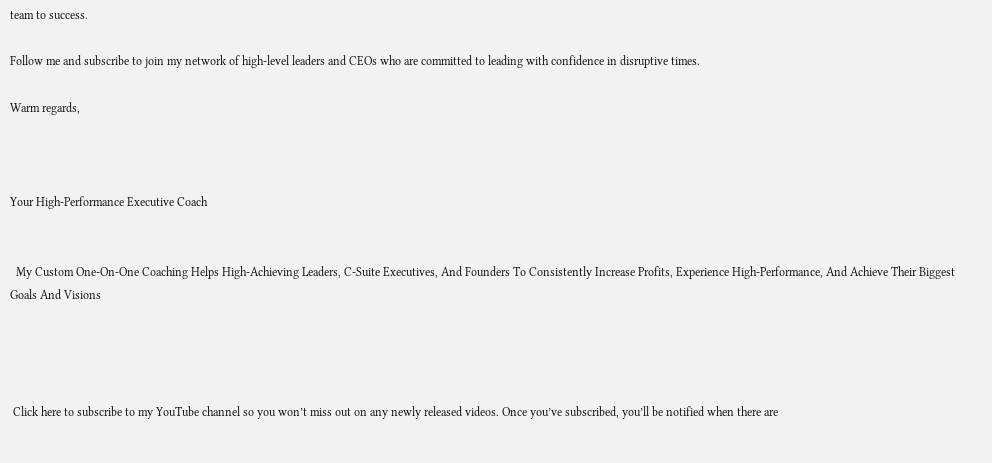team to success.

Follow me and subscribe to join my network of high-level leaders and CEOs who are committed to leading with confidence in disruptive times.

Warm regards,



Your High-Performance Executive Coach


  My Custom One-On-One Coaching Helps High-Achieving Leaders, C-Suite Executives, And Founders To Consistently Increase Profits, Experience High-Performance, And Achieve Their Biggest Goals And Visions




 Click here to subscribe to my YouTube channel so you won’t miss out on any newly released videos. Once you’ve subscribed, you’ll be notified when there are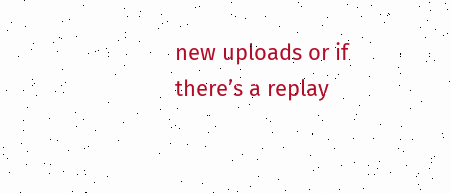new uploads or if there’s a replay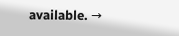available. →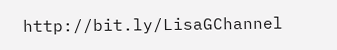http://bit.ly/LisaGChannel